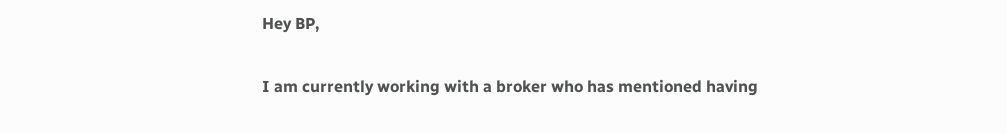Hey BP,

I am currently working with a broker who has mentioned having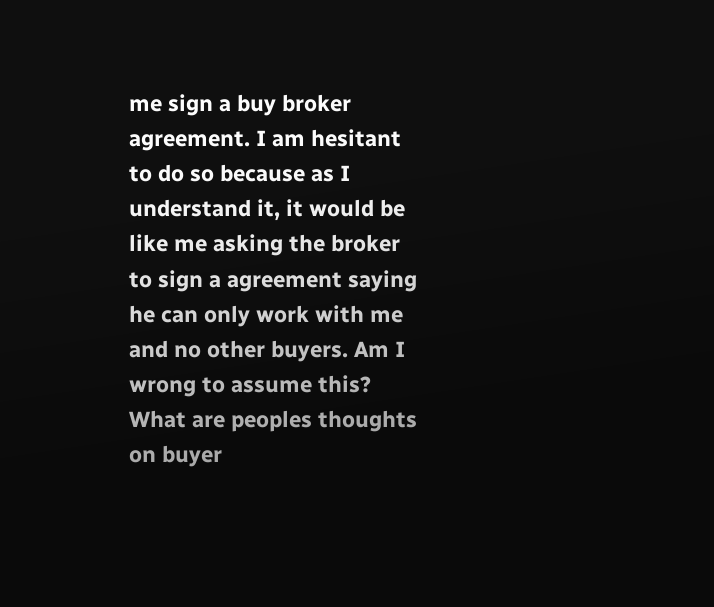me sign a buy broker agreement. I am hesitant to do so because as I understand it, it would be like me asking the broker to sign a agreement saying he can only work with me and no other buyers. Am I wrong to assume this? What are peoples thoughts on buyer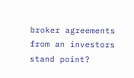broker agreements from an investors stand point?